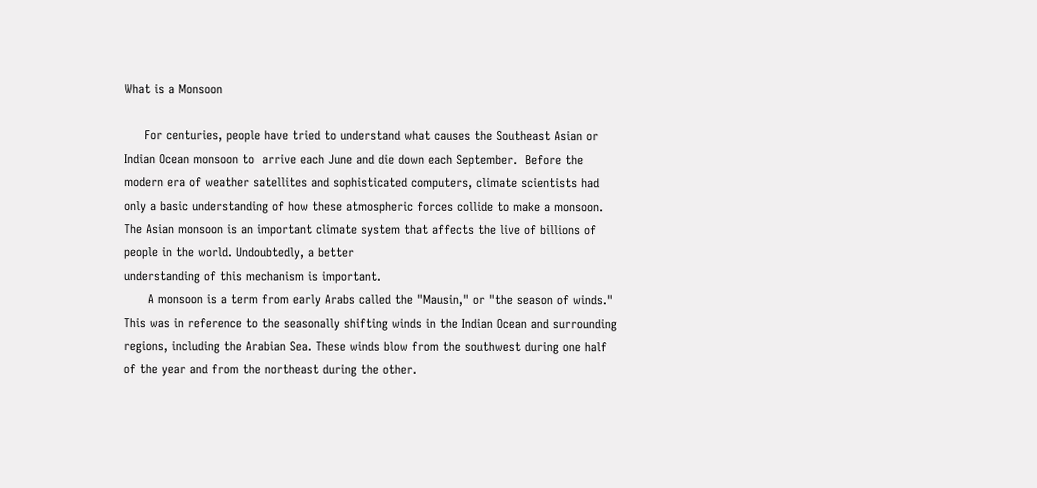What is a Monsoon

     For centuries, people have tried to understand what causes the Southeast Asian or Indian Ocean monsoon to  arrive each June and die down each September.  Before the modern era of weather satellites and sophisticated computers, climate scientists had only a basic understanding of how these atmospheric forces collide to make a monsoon. The Asian monsoon is an important climate system that affects the live of billions of people in the world. Undoubtedly, a better
understanding of this mechanism is important.
      A monsoon is a term from early Arabs called the "Mausin," or "the season of winds." This was in reference to the seasonally shifting winds in the Indian Ocean and surrounding regions, including the Arabian Sea. These winds blow from the southwest during one half of the year and from the northeast during the other.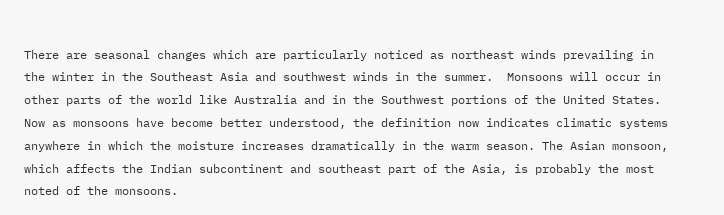There are seasonal changes which are particularly noticed as northeast winds prevailing in the winter in the Southeast Asia and southwest winds in the summer.  Monsoons will occur in other parts of the world like Australia and in the Southwest portions of the United States. Now as monsoons have become better understood, the definition now indicates climatic systems anywhere in which the moisture increases dramatically in the warm season. The Asian monsoon, which affects the Indian subcontinent and southeast part of the Asia, is probably the most noted of the monsoons.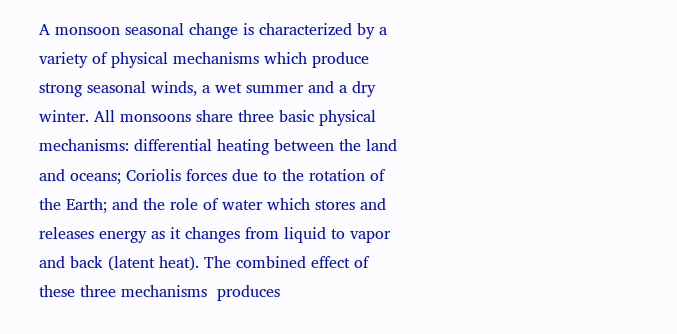A monsoon seasonal change is characterized by a variety of physical mechanisms which produce strong seasonal winds, a wet summer and a dry winter. All monsoons share three basic physical mechanisms: differential heating between the land and oceans; Coriolis forces due to the rotation of the Earth; and the role of water which stores and releases energy as it changes from liquid to vapor and back (latent heat). The combined effect of these three mechanisms  produces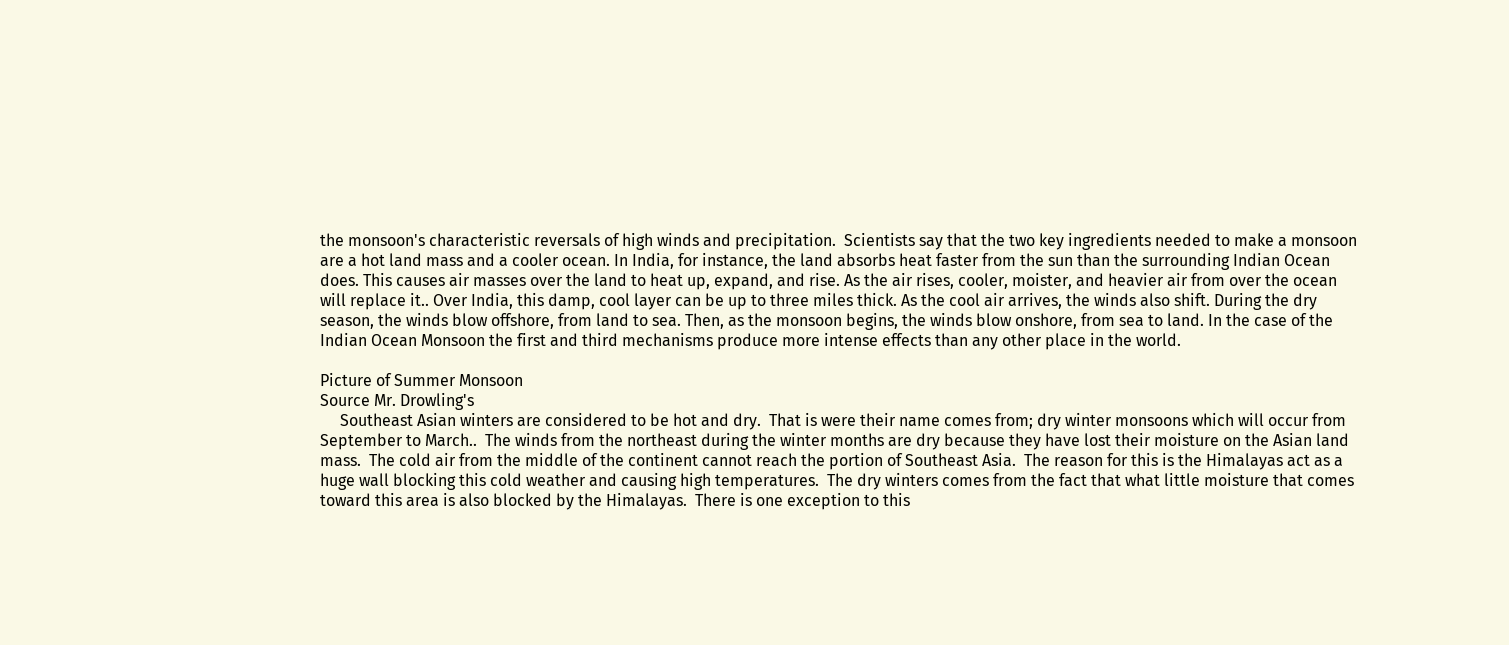the monsoon's characteristic reversals of high winds and precipitation.  Scientists say that the two key ingredients needed to make a monsoon are a hot land mass and a cooler ocean. In India, for instance, the land absorbs heat faster from the sun than the surrounding Indian Ocean does. This causes air masses over the land to heat up, expand, and rise. As the air rises, cooler, moister, and heavier air from over the ocean will replace it.. Over India, this damp, cool layer can be up to three miles thick. As the cool air arrives, the winds also shift. During the dry season, the winds blow offshore, from land to sea. Then, as the monsoon begins, the winds blow onshore, from sea to land. In the case of the Indian Ocean Monsoon the first and third mechanisms produce more intense effects than any other place in the world.

Picture of Summer Monsoon
Source Mr. Drowling's
     Southeast Asian winters are considered to be hot and dry.  That is were their name comes from; dry winter monsoons which will occur from September to March..  The winds from the northeast during the winter months are dry because they have lost their moisture on the Asian land mass.  The cold air from the middle of the continent cannot reach the portion of Southeast Asia.  The reason for this is the Himalayas act as a huge wall blocking this cold weather and causing high temperatures.  The dry winters comes from the fact that what little moisture that comes toward this area is also blocked by the Himalayas.  There is one exception to this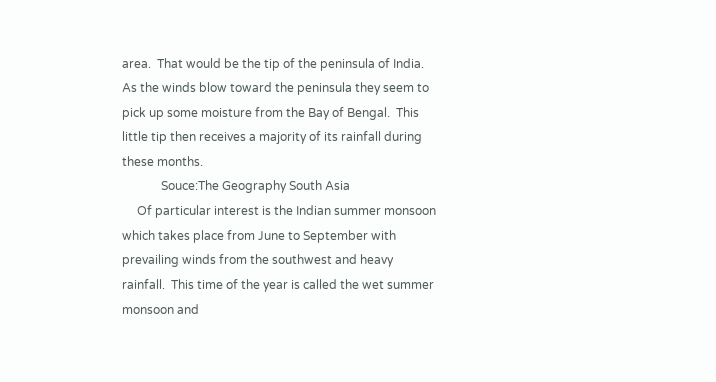area.  That would be the tip of the peninsula of India.  As the winds blow toward the peninsula they seem to pick up some moisture from the Bay of Bengal.  This little tip then receives a majority of its rainfall during these months.
             Souce:The Geography South Asia
     Of particular interest is the Indian summer monsoon which takes place from June to September with prevailing winds from the southwest and heavy rainfall.  This time of the year is called the wet summer monsoon and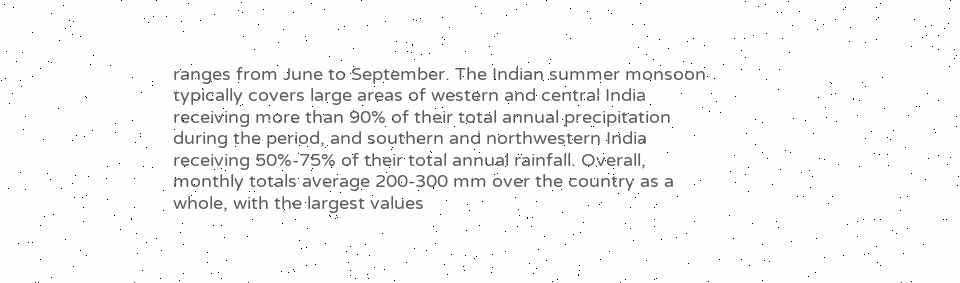ranges from June to September. The Indian summer monsoon typically covers large areas of western and central India receiving more than 90% of their total annual precipitation during the period, and southern and northwestern India receiving 50%-75% of their total annual rainfall. Overall, monthly totals average 200-300 mm over the country as a whole, with the largest values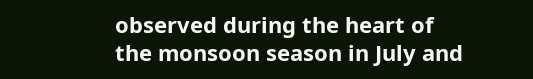observed during the heart of the monsoon season in July and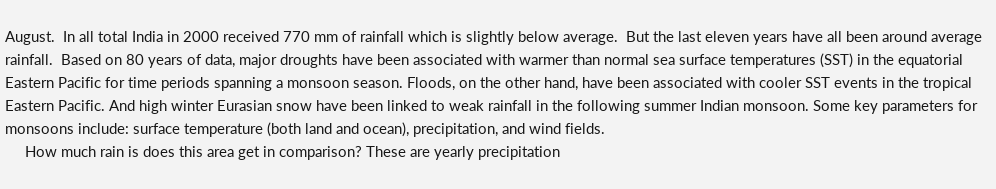August.  In all total India in 2000 received 770 mm of rainfall which is slightly below average.  But the last eleven years have all been around average rainfall.  Based on 80 years of data, major droughts have been associated with warmer than normal sea surface temperatures (SST) in the equatorial Eastern Pacific for time periods spanning a monsoon season. Floods, on the other hand, have been associated with cooler SST events in the tropical Eastern Pacific. And high winter Eurasian snow have been linked to weak rainfall in the following summer Indian monsoon. Some key parameters for monsoons include: surface temperature (both land and ocean), precipitation, and wind fields.
     How much rain is does this area get in comparison? These are yearly precipitation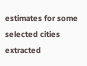estimates for some selected cities extracted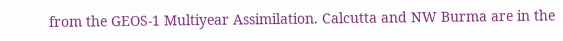from the GEOS-1 Multiyear Assimilation. Calcutta and NW Burma are in the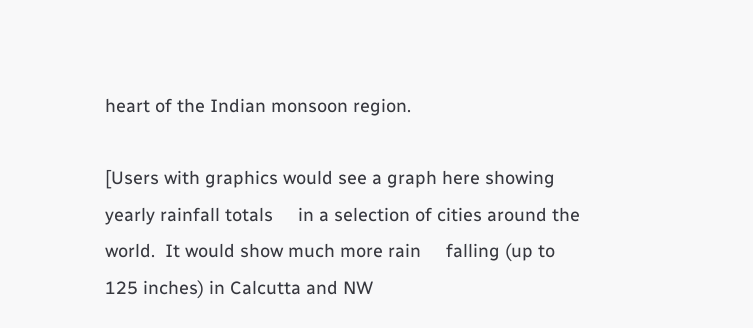heart of the Indian monsoon region.

[Users with graphics would see a graph here showing yearly rainfall totals     in a selection of cities around the world.  It would show much more rain     falling (up to 125 inches) in Calcutta and NW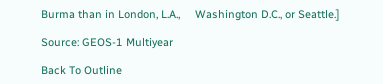Burma than in London, L.A.,     Washington D.C., or Seattle.]

Source: GEOS-1 Multiyear

Back To Outline